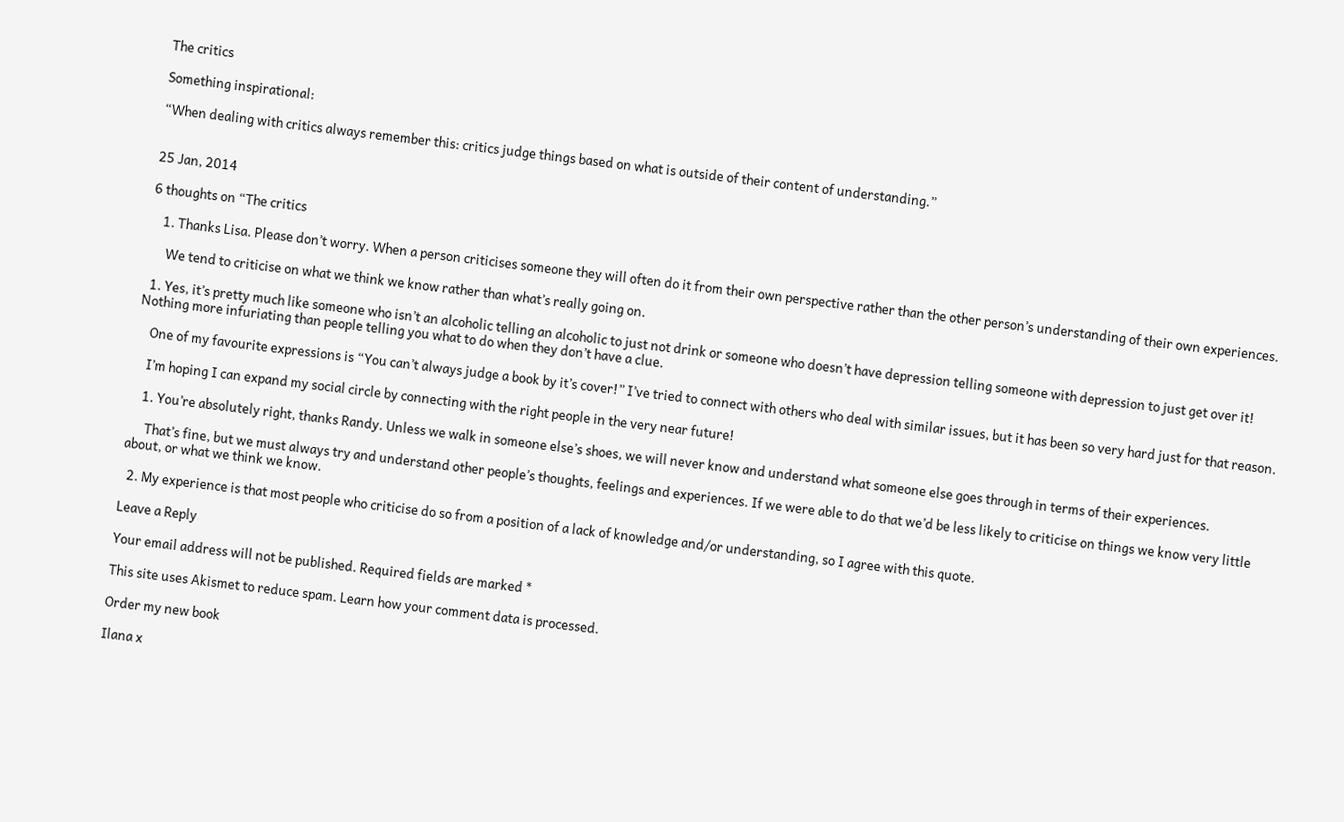The critics

Something inspirational:

“When dealing with critics always remember this: critics judge things based on what is outside of their content of understanding.”


25 Jan, 2014

6 thoughts on “The critics

    1. Thanks Lisa. Please don’t worry. When a person criticises someone they will often do it from their own perspective rather than the other person’s understanding of their own experiences.

      We tend to criticise on what we think we know rather than what’s really going on.

  1. Yes, it’s pretty much like someone who isn’t an alcoholic telling an alcoholic to just not drink or someone who doesn’t have depression telling someone with depression to just get over it! Nothing more infuriating than people telling you what to do when they don’t have a clue.

    One of my favourite expressions is “You can’t always judge a book by it’s cover!” I’ve tried to connect with others who deal with similar issues, but it has been so very hard just for that reason.

    I’m hoping I can expand my social circle by connecting with the right people in the very near future!

    1. You’re absolutely right, thanks Randy. Unless we walk in someone else’s shoes, we will never know and understand what someone else goes through in terms of their experiences.

      That’s fine, but we must always try and understand other people’s thoughts, feelings and experiences. If we were able to do that we’d be less likely to criticise on things we know very little about, or what we think we know.

  2. My experience is that most people who criticise do so from a position of a lack of knowledge and/or understanding, so I agree with this quote.

Leave a Reply

Your email address will not be published. Required fields are marked *

This site uses Akismet to reduce spam. Learn how your comment data is processed.

Order my new book

Ilana x